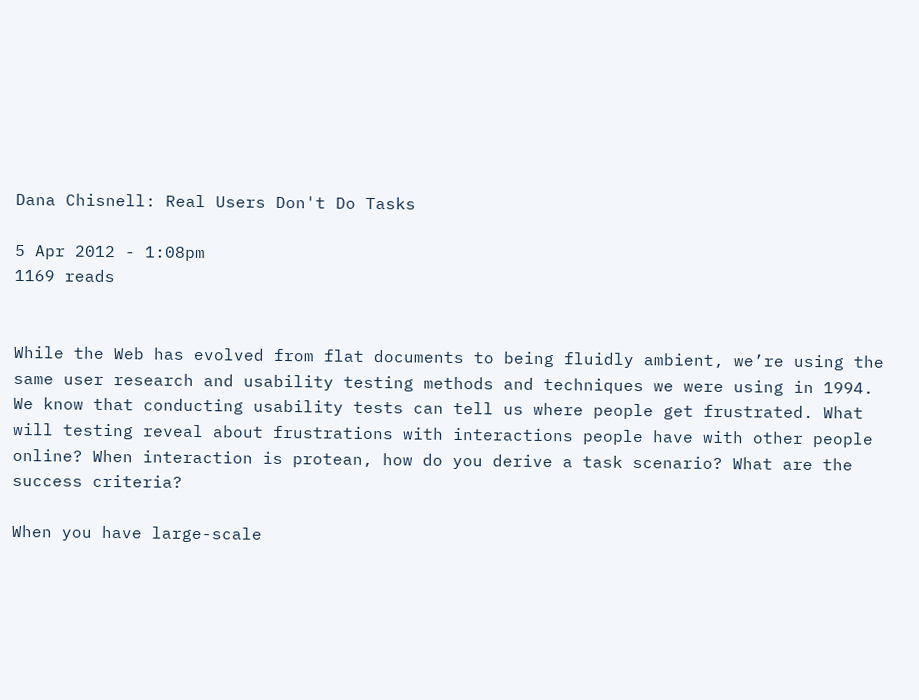Dana Chisnell: Real Users Don't Do Tasks

5 Apr 2012 - 1:08pm
1169 reads


While the Web has evolved from flat documents to being fluidly ambient, we’re using the same user research and usability testing methods and techniques we were using in 1994. We know that conducting usability tests can tell us where people get frustrated. What will testing reveal about frustrations with interactions people have with other people online? When interaction is protean, how do you derive a task scenario? What are the success criteria?

When you have large-scale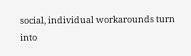social, individual workarounds turn into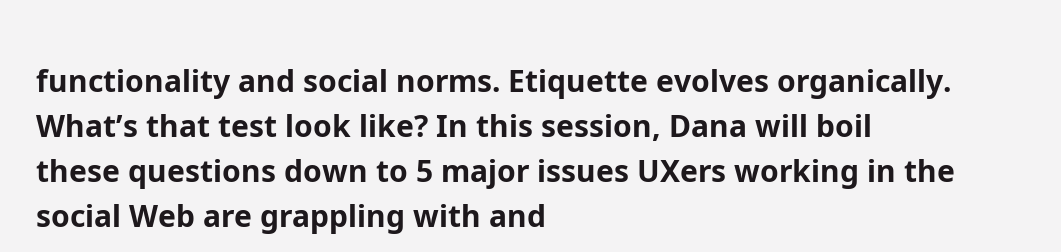functionality and social norms. Etiquette evolves organically. What’s that test look like? In this session, Dana will boil these questions down to 5 major issues UXers working in the social Web are grappling with and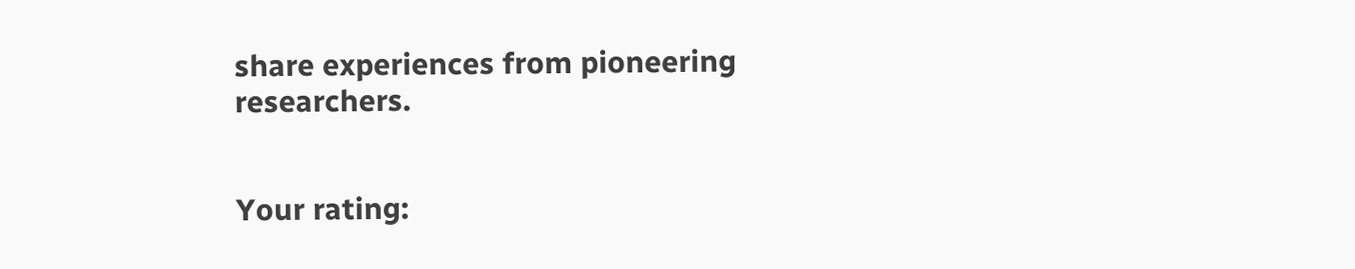share experiences from pioneering researchers.


Your rating: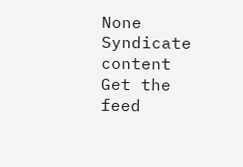None
Syndicate content Get the feed